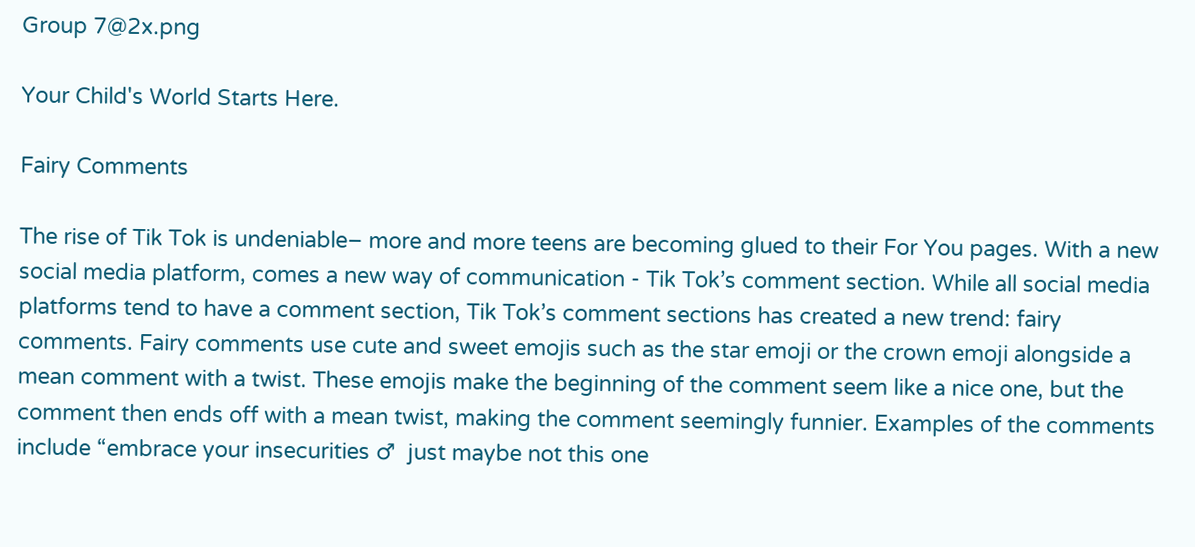Group 7@2x.png

Your Child's World Starts Here.

Fairy Comments

The rise of Tik Tok is undeniable– more and more teens are becoming glued to their For You pages. With a new social media platform, comes a new way of communication - Tik Tok’s comment section. While all social media platforms tend to have a comment section, Tik Tok’s comment sections has created a new trend: fairy comments. Fairy comments use cute and sweet emojis such as the star emoji or the crown emoji alongside a mean comment with a twist. These emojis make the beginning of the comment seem like a nice one, but the comment then ends off with a mean twist, making the comment seemingly funnier. Examples of the comments include “embrace your insecurities ♂  just maybe not this one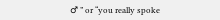♂ ” or “you really spoke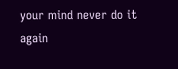your mind never do it again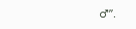♂”.